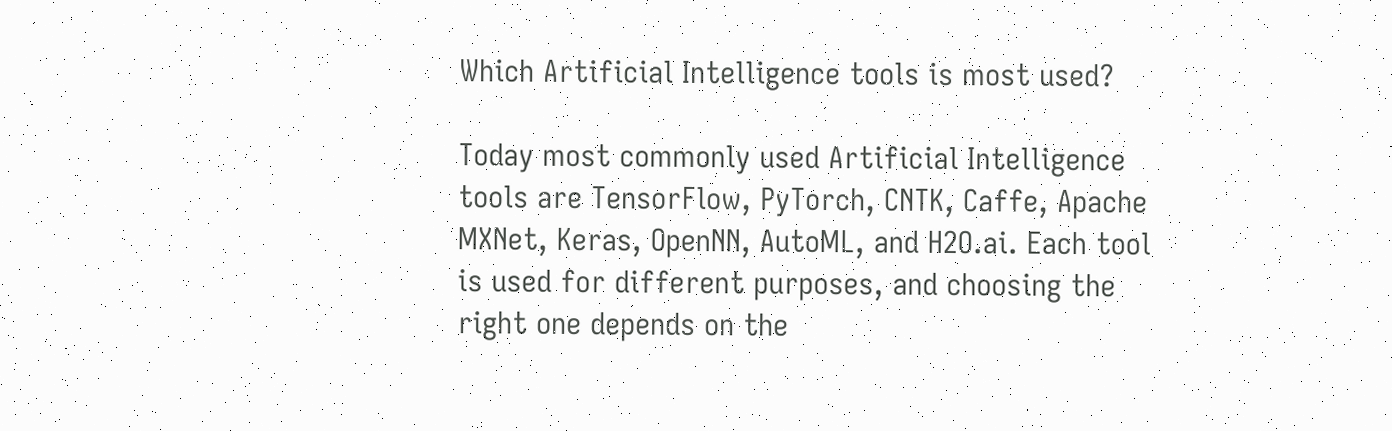Which Artificial Intelligence tools is most used?

Today most commonly used Artificial Intelligence tools are TensorFlow, PyTorch, CNTK, Caffe, Apache MXNet, Keras, OpenNN, AutoML, and H2O.ai. Each tool is used for different purposes, and choosing the right one depends on the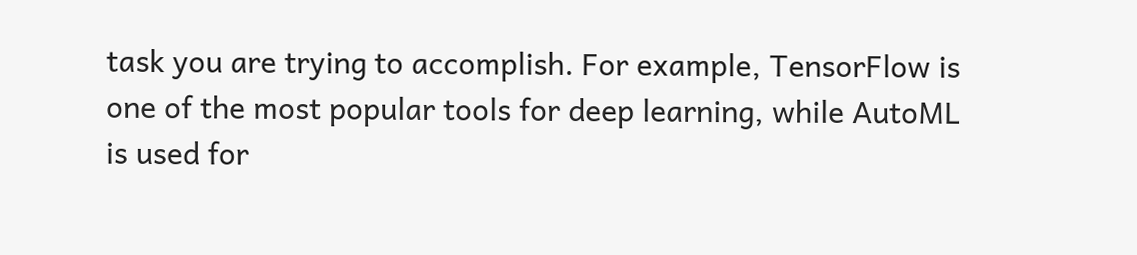task you are trying to accomplish. For example, TensorFlow is one of the most popular tools for deep learning, while AutoML is used for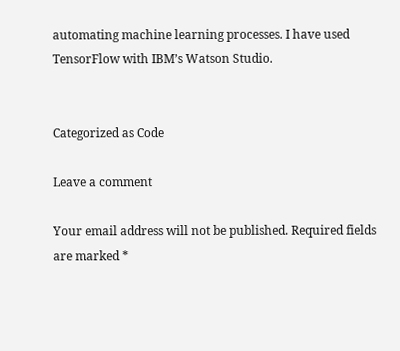automating machine learning processes. I have used TensorFlow with IBM’s Watson Studio.


Categorized as Code

Leave a comment

Your email address will not be published. Required fields are marked *